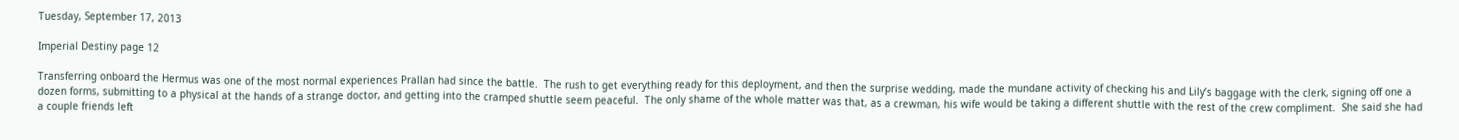Tuesday, September 17, 2013

Imperial Destiny page 12

Transferring onboard the Hermus was one of the most normal experiences Prallan had since the battle.  The rush to get everything ready for this deployment, and then the surprise wedding, made the mundane activity of checking his and Lily’s baggage with the clerk, signing off one a dozen forms, submitting to a physical at the hands of a strange doctor, and getting into the cramped shuttle seem peaceful.  The only shame of the whole matter was that, as a crewman, his wife would be taking a different shuttle with the rest of the crew compliment.  She said she had a couple friends left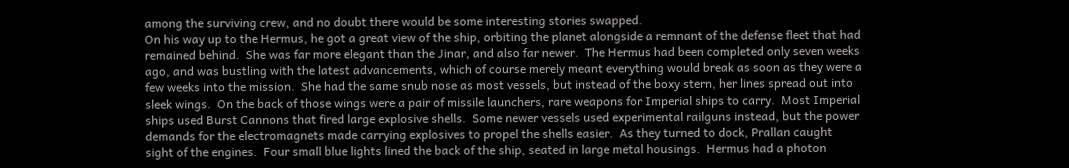among the surviving crew, and no doubt there would be some interesting stories swapped.
On his way up to the Hermus, he got a great view of the ship, orbiting the planet alongside a remnant of the defense fleet that had remained behind.  She was far more elegant than the Jinar, and also far newer.  The Hermus had been completed only seven weeks ago, and was bustling with the latest advancements, which of course merely meant everything would break as soon as they were a few weeks into the mission.  She had the same snub nose as most vessels, but instead of the boxy stern, her lines spread out into sleek wings.  On the back of those wings were a pair of missile launchers, rare weapons for Imperial ships to carry.  Most Imperial ships used Burst Cannons that fired large explosive shells.  Some newer vessels used experimental railguns instead, but the power demands for the electromagnets made carrying explosives to propel the shells easier.  As they turned to dock, Prallan caught sight of the engines.  Four small blue lights lined the back of the ship, seated in large metal housings.  Hermus had a photon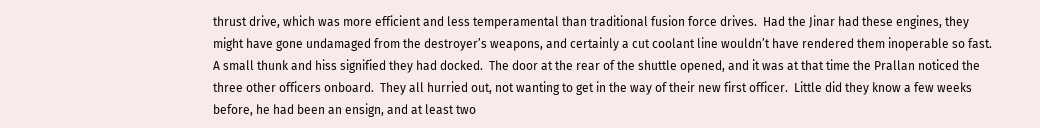thrust drive, which was more efficient and less temperamental than traditional fusion force drives.  Had the Jinar had these engines, they might have gone undamaged from the destroyer’s weapons, and certainly a cut coolant line wouldn’t have rendered them inoperable so fast.
A small thunk and hiss signified they had docked.  The door at the rear of the shuttle opened, and it was at that time the Prallan noticed the three other officers onboard.  They all hurried out, not wanting to get in the way of their new first officer.  Little did they know a few weeks before, he had been an ensign, and at least two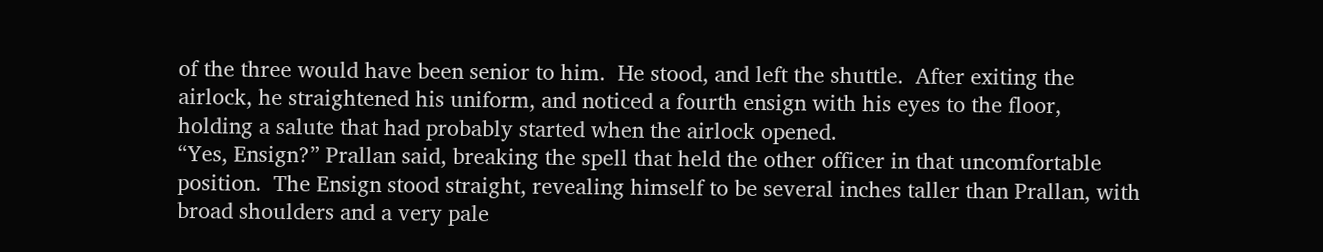of the three would have been senior to him.  He stood, and left the shuttle.  After exiting the airlock, he straightened his uniform, and noticed a fourth ensign with his eyes to the floor, holding a salute that had probably started when the airlock opened.
“Yes, Ensign?” Prallan said, breaking the spell that held the other officer in that uncomfortable position.  The Ensign stood straight, revealing himself to be several inches taller than Prallan, with broad shoulders and a very pale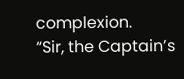complexion.
“Sir, the Captain’s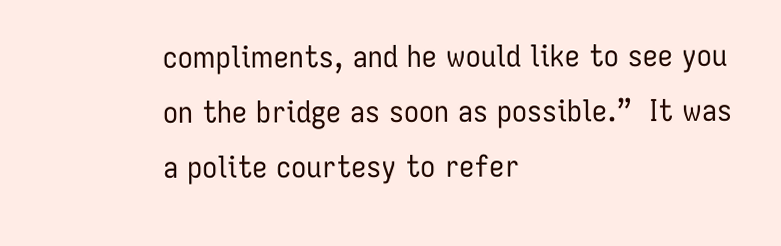compliments, and he would like to see you on the bridge as soon as possible.”  It was a polite courtesy to refer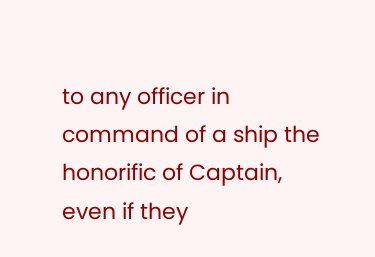to any officer in command of a ship the honorific of Captain, even if they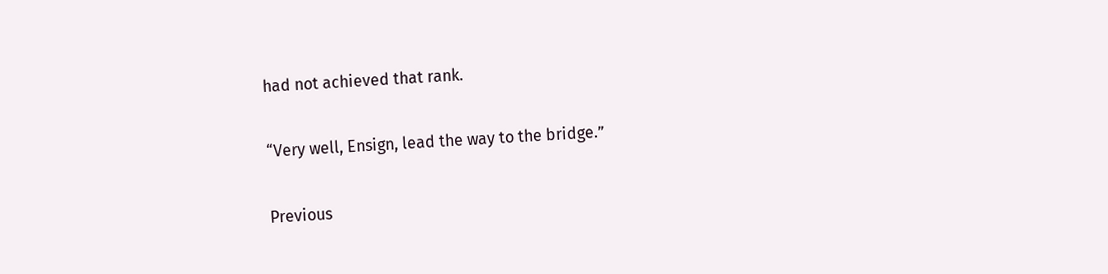had not achieved that rank.

“Very well, Ensign, lead the way to the bridge.”

Previous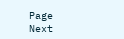Page                                                           Next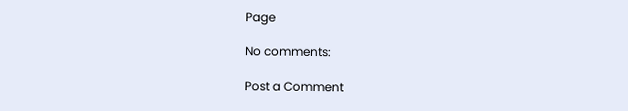Page

No comments:

Post a Comment